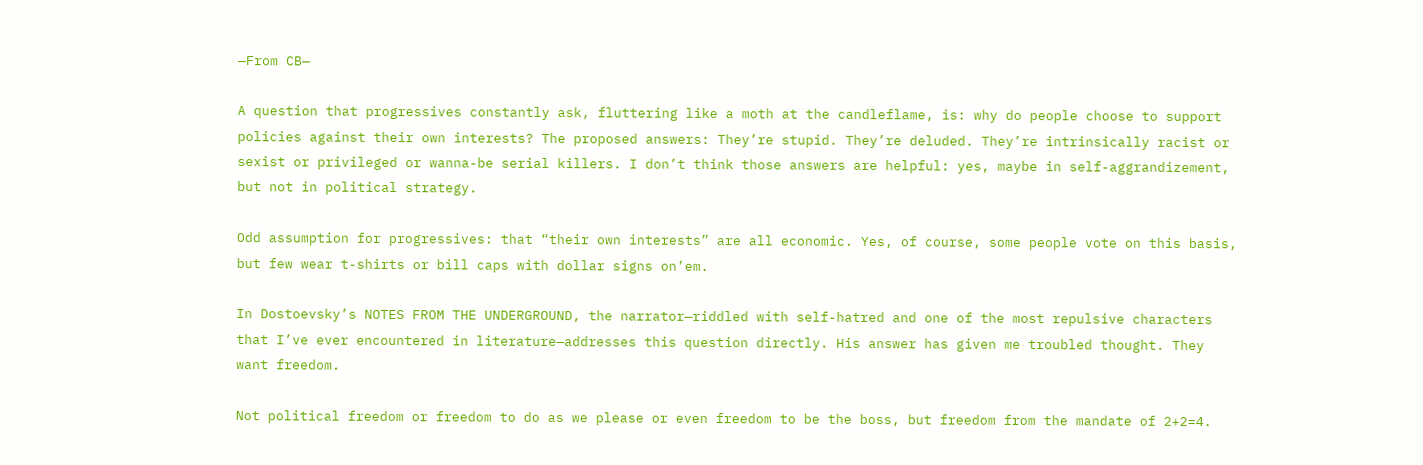—From CB—

A question that progressives constantly ask, fluttering like a moth at the candleflame, is: why do people choose to support policies against their own interests? The proposed answers: They’re stupid. They’re deluded. They’re intrinsically racist or sexist or privileged or wanna-be serial killers. I don’t think those answers are helpful: yes, maybe in self-aggrandizement, but not in political strategy.

Odd assumption for progressives: that “their own interests” are all economic. Yes, of course, some people vote on this basis, but few wear t-shirts or bill caps with dollar signs on’em.

In Dostoevsky’s NOTES FROM THE UNDERGROUND, the narrator—riddled with self-hatred and one of the most repulsive characters that I’ve ever encountered in literature—addresses this question directly. His answer has given me troubled thought. They want freedom.

Not political freedom or freedom to do as we please or even freedom to be the boss, but freedom from the mandate of 2+2=4.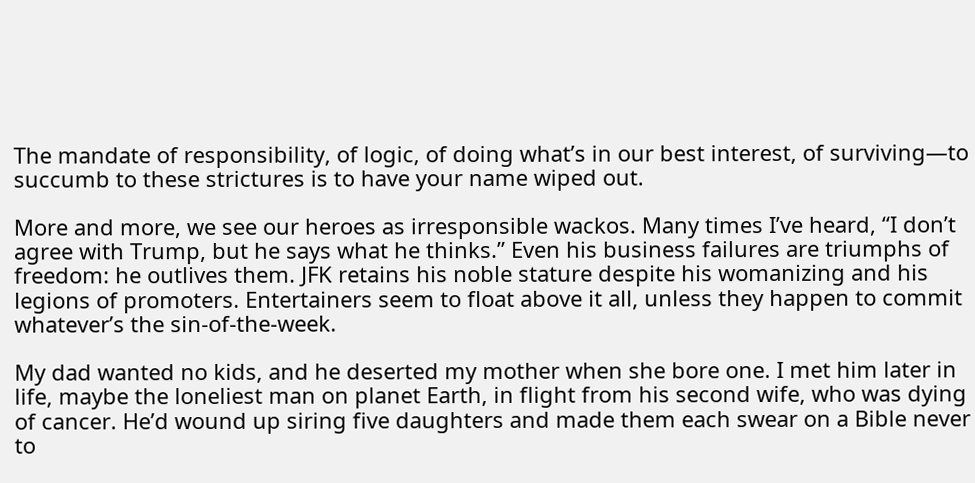The mandate of responsibility, of logic, of doing what’s in our best interest, of surviving—to succumb to these strictures is to have your name wiped out.

More and more, we see our heroes as irresponsible wackos. Many times I’ve heard, “I don’t agree with Trump, but he says what he thinks.” Even his business failures are triumphs of freedom: he outlives them. JFK retains his noble stature despite his womanizing and his legions of promoters. Entertainers seem to float above it all, unless they happen to commit whatever’s the sin-of-the-week.

My dad wanted no kids, and he deserted my mother when she bore one. I met him later in life, maybe the loneliest man on planet Earth, in flight from his second wife, who was dying of cancer. He’d wound up siring five daughters and made them each swear on a Bible never to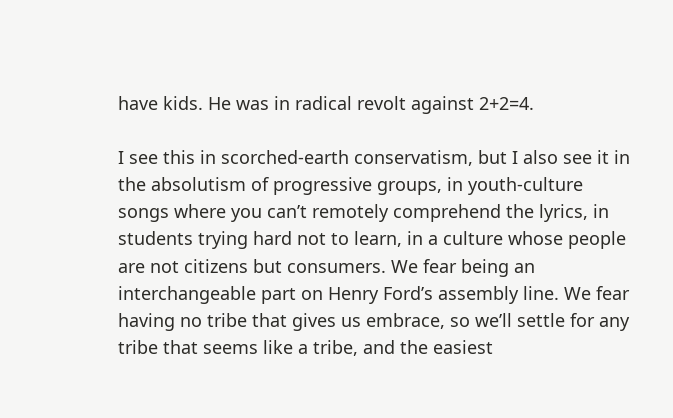have kids. He was in radical revolt against 2+2=4.

I see this in scorched-earth conservatism, but I also see it in the absolutism of progressive groups, in youth-culture songs where you can’t remotely comprehend the lyrics, in students trying hard not to learn, in a culture whose people are not citizens but consumers. We fear being an interchangeable part on Henry Ford’s assembly line. We fear having no tribe that gives us embrace, so we’ll settle for any tribe that seems like a tribe, and the easiest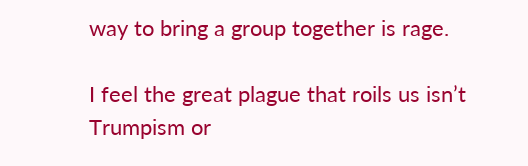way to bring a group together is rage.

I feel the great plague that roils us isn’t Trumpism or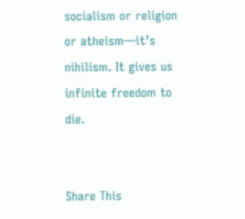socialism or religion or atheism—it’s nihilism. It gives us infinite freedom to die.


Share This